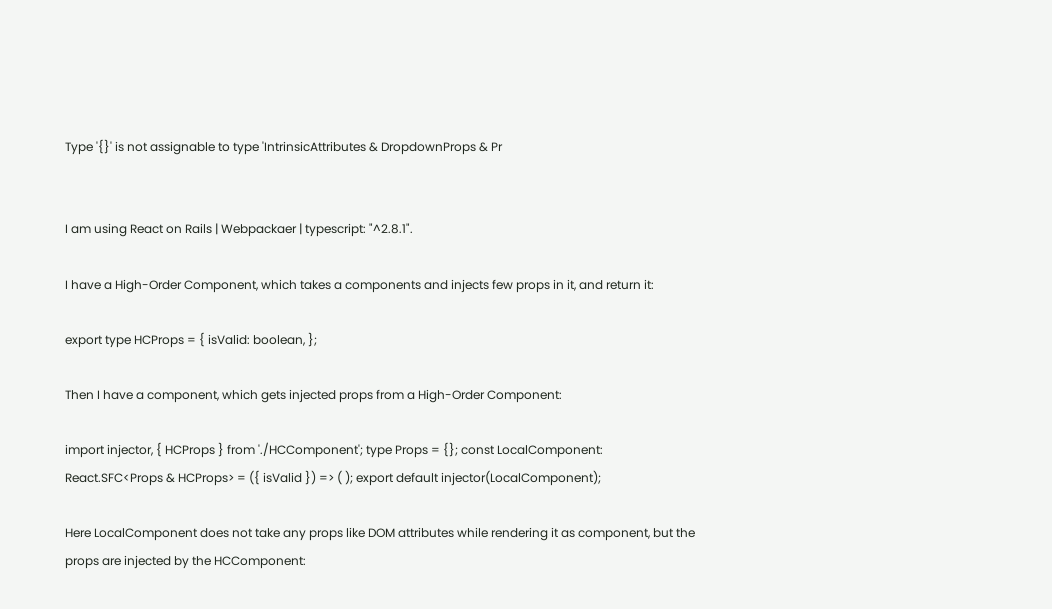Type '{}' is not assignable to type 'IntrinsicAttributes & DropdownProps & Pr


I am using React on Rails | Webpackaer | typescript: "^2.8.1".

I have a High-Order Component, which takes a components and injects few props in it, and return it:

export type HCProps = { isValid: boolean, };

Then I have a component, which gets injected props from a High-Order Component:

import injector, { HCProps } from './HCComponent'; type Props = {}; const LocalComponent: React.SFC<Props & HCProps> = ({ isValid }) => ( ); export default injector(LocalComponent);

Here LocalComponent does not take any props like DOM attributes while rendering it as component, but the props are injected by the HCComponent: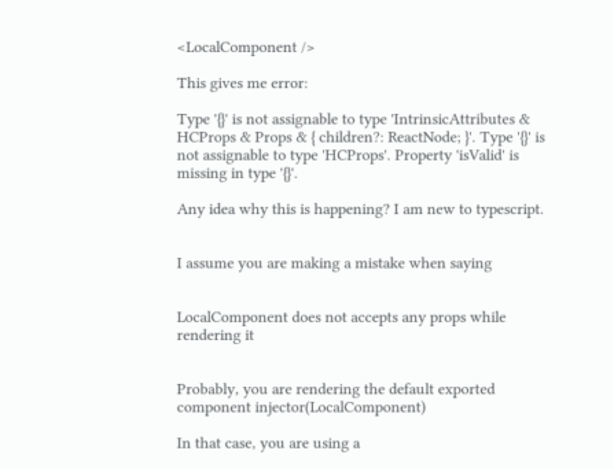<LocalComponent />

This gives me error:

Type '{}' is not assignable to type 'IntrinsicAttributes & HCProps & Props & { children?: ReactNode; }'. Type '{}' is not assignable to type 'HCProps'. Property 'isValid' is missing in type '{}'.

Any idea why this is happening? I am new to typescript.


I assume you are making a mistake when saying


LocalComponent does not accepts any props while rendering it


Probably, you are rendering the default exported component injector(LocalComponent)

In that case, you are using a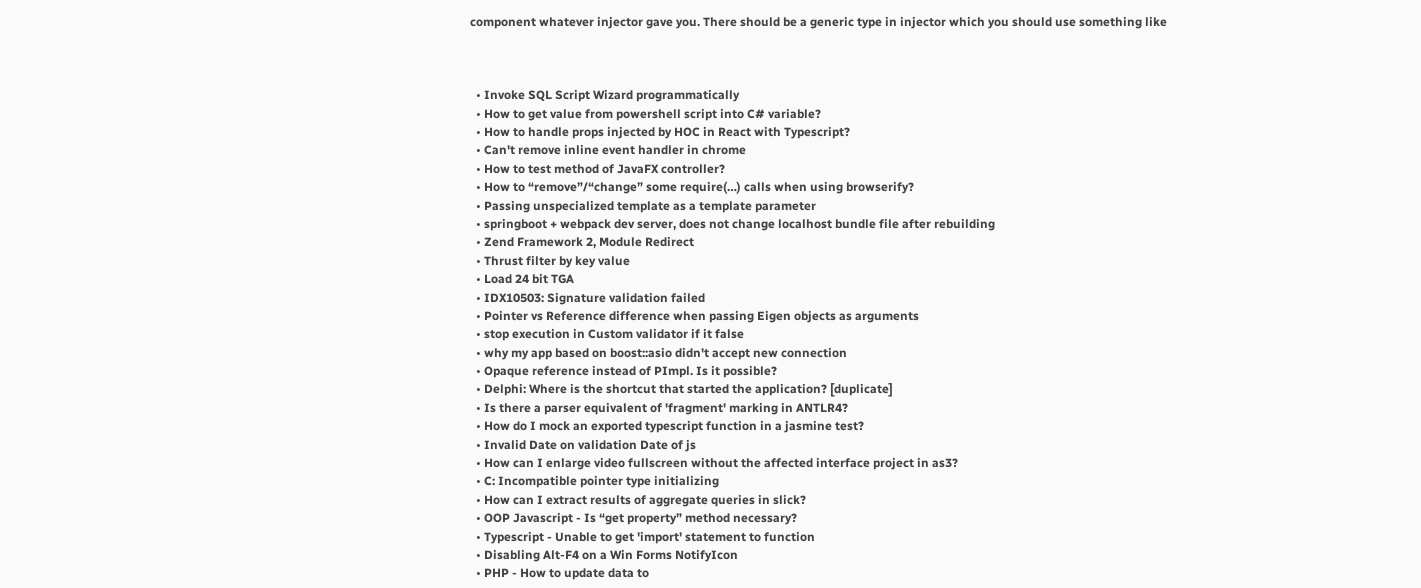component whatever injector gave you. There should be a generic type in injector which you should use something like



  • Invoke SQL Script Wizard programmatically
  • How to get value from powershell script into C# variable?
  • How to handle props injected by HOC in React with Typescript?
  • Can't remove inline event handler in chrome
  • How to test method of JavaFX controller?
  • How to “remove”/“change” some require(…) calls when using browserify?
  • Passing unspecialized template as a template parameter
  • springboot + webpack dev server, does not change localhost bundle file after rebuilding
  • Zend Framework 2, Module Redirect
  • Thrust filter by key value
  • Load 24 bit TGA
  • IDX10503: Signature validation failed
  • Pointer vs Reference difference when passing Eigen objects as arguments
  • stop execution in Custom validator if it false
  • why my app based on boost::asio didn't accept new connection
  • Opaque reference instead of PImpl. Is it possible?
  • Delphi: Where is the shortcut that started the application? [duplicate]
  • Is there a parser equivalent of 'fragment' marking in ANTLR4?
  • How do I mock an exported typescript function in a jasmine test?
  • Invalid Date on validation Date of js
  • How can I enlarge video fullscreen without the affected interface project in as3?
  • C: Incompatible pointer type initializing
  • How can I extract results of aggregate queries in slick?
  • OOP Javascript - Is “get property” method necessary?
  • Typescript - Unable to get 'import' statement to function
  • Disabling Alt-F4 on a Win Forms NotifyIcon
  • PHP - How to update data to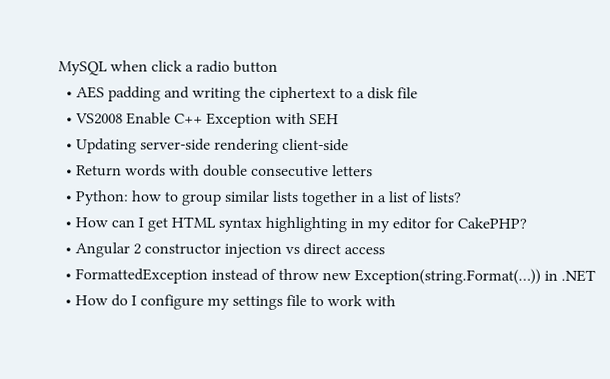MySQL when click a radio button
  • AES padding and writing the ciphertext to a disk file
  • VS2008 Enable C++ Exception with SEH
  • Updating server-side rendering client-side
  • Return words with double consecutive letters
  • Python: how to group similar lists together in a list of lists?
  • How can I get HTML syntax highlighting in my editor for CakePHP?
  • Angular 2 constructor injection vs direct access
  • FormattedException instead of throw new Exception(string.Format(…)) in .NET
  • How do I configure my settings file to work with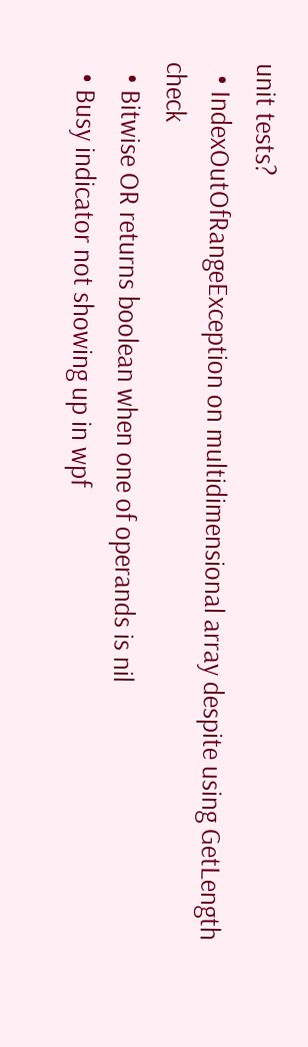unit tests?
  • IndexOutOfRangeException on multidimensional array despite using GetLength check
  • Bitwise OR returns boolean when one of operands is nil
  • Busy indicator not showing up in wpf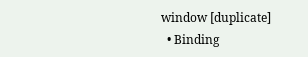window [duplicate]
  • Binding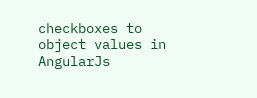checkboxes to object values in AngularJs